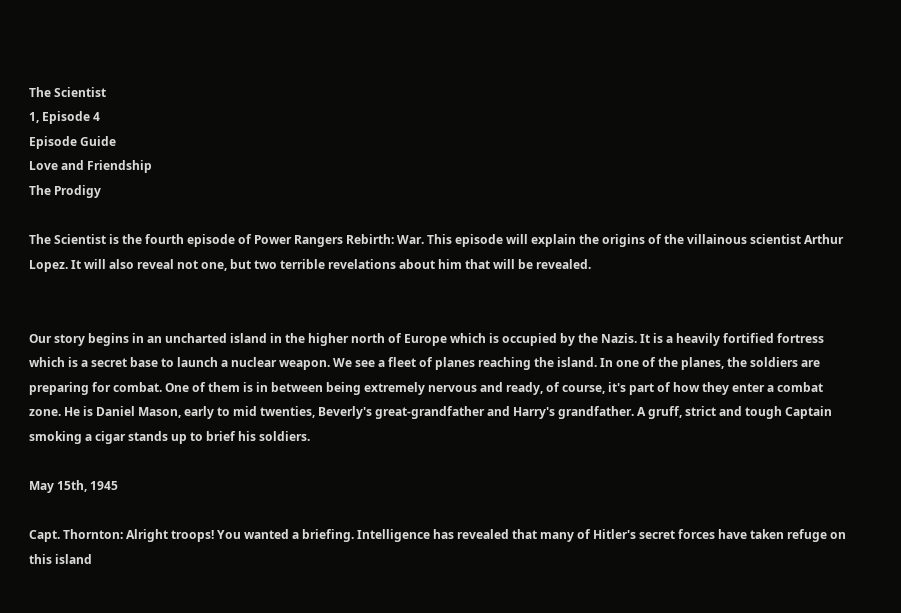The Scientist
1, Episode 4
Episode Guide
Love and Friendship
The Prodigy

The Scientist is the fourth episode of Power Rangers Rebirth: War. This episode will explain the origins of the villainous scientist Arthur Lopez. It will also reveal not one, but two terrible revelations about him that will be revealed.


Our story begins in an uncharted island in the higher north of Europe which is occupied by the Nazis. It is a heavily fortified fortress which is a secret base to launch a nuclear weapon. We see a fleet of planes reaching the island. In one of the planes, the soldiers are preparing for combat. One of them is in between being extremely nervous and ready, of course, it's part of how they enter a combat zone. He is Daniel Mason, early to mid twenties, Beverly's great-grandfather and Harry's grandfather. A gruff, strict and tough Captain smoking a cigar stands up to brief his soldiers.

May 15th, 1945

Capt. Thornton: Alright troops! You wanted a briefing. Intelligence has revealed that many of Hitler's secret forces have taken refuge on this island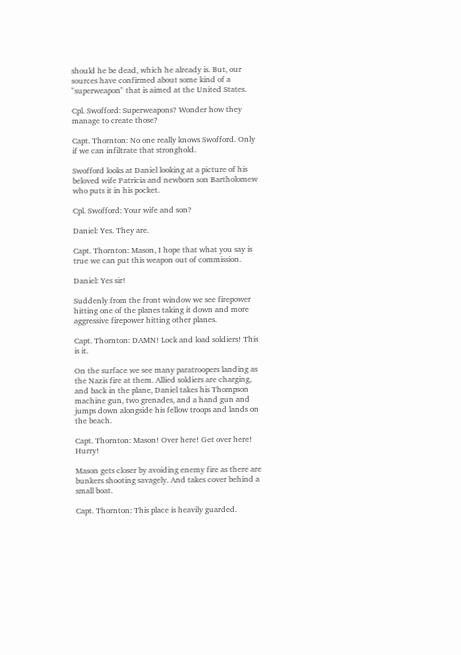should he be dead, which he already is. But, our sources have confirmed about some kind of a "superweapon" that is aimed at the United States.

Cpl. Swofford: Superweapons? Wonder how they manage to create those?

Capt. Thornton: No one really knows Swofford. Only if we can infiltrate that stronghold.

Swofford looks at Daniel looking at a picture of his beloved wife Patricia and newborn son Bartholomew who puts it in his pocket.

Cpl. Swofford: Your wife and son?

Daniel: Yes. They are.

Capt. Thornton: Mason, I hope that what you say is true we can put this weapon out of commission.

Daniel: Yes sir!

Suddenly from the front window we see firepower hitting one of the planes taking it down and more aggressive firepower hitting other planes.

Capt. Thornton: DAMN! Lock and load soldiers! This is it.

On the surface we see many paratroopers landing as the Nazis fire at them. Allied soldiers are charging, and back in the plane, Daniel takes his Thompson machine gun, two grenades, and a hand gun and jumps down alongside his fellow troops and lands on the beach.

Capt. Thornton: Mason! Over here! Get over here! Hurry!

Mason gets closer by avoiding enemy fire as there are bunkers shooting savagely. And takes cover behind a small boat.

Capt. Thornton: This place is heavily guarded.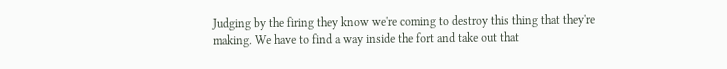Judging by the firing they know we're coming to destroy this thing that they're making. We have to find a way inside the fort and take out that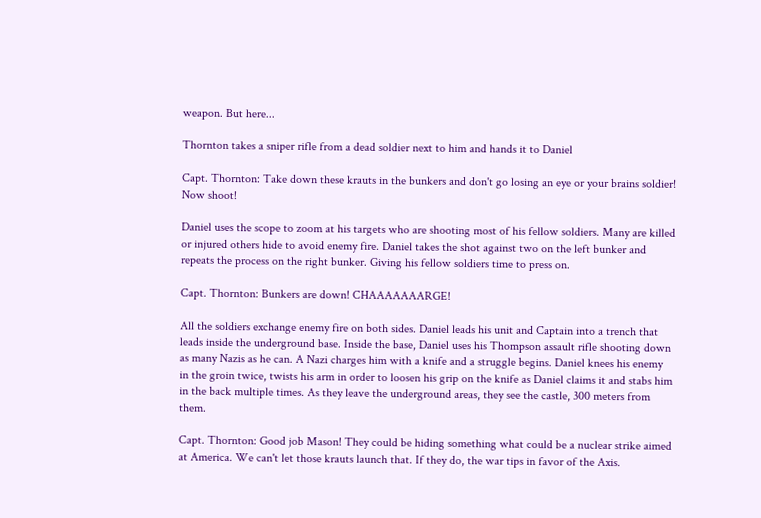weapon. But here...

Thornton takes a sniper rifle from a dead soldier next to him and hands it to Daniel

Capt. Thornton: Take down these krauts in the bunkers and don't go losing an eye or your brains soldier! Now shoot!

Daniel uses the scope to zoom at his targets who are shooting most of his fellow soldiers. Many are killed or injured others hide to avoid enemy fire. Daniel takes the shot against two on the left bunker and repeats the process on the right bunker. Giving his fellow soldiers time to press on.

Capt. Thornton: Bunkers are down! CHAAAAAAARGE!

All the soldiers exchange enemy fire on both sides. Daniel leads his unit and Captain into a trench that leads inside the underground base. Inside the base, Daniel uses his Thompson assault rifle shooting down as many Nazis as he can. A Nazi charges him with a knife and a struggle begins. Daniel knees his enemy in the groin twice, twists his arm in order to loosen his grip on the knife as Daniel claims it and stabs him in the back multiple times. As they leave the underground areas, they see the castle, 300 meters from them.

Capt. Thornton: Good job Mason! They could be hiding something what could be a nuclear strike aimed at America. We can't let those krauts launch that. If they do, the war tips in favor of the Axis.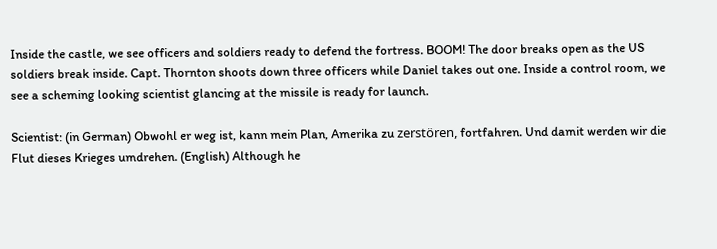Inside the castle, we see officers and soldiers ready to defend the fortress. BOOM! The door breaks open as the US soldiers break inside. Capt. Thornton shoots down three officers while Daniel takes out one. Inside a control room, we see a scheming looking scientist glancing at the missile is ready for launch.

Scientist: (in German) Obwohl er weg ist, kann mein Plan, Amerika zu zerstören, fortfahren. Und damit werden wir die Flut dieses Krieges umdrehen. (English) Although he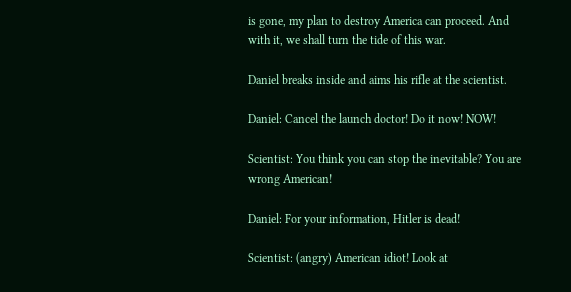is gone, my plan to destroy America can proceed. And with it, we shall turn the tide of this war.

Daniel breaks inside and aims his rifle at the scientist.

Daniel: Cancel the launch doctor! Do it now! NOW!

Scientist: You think you can stop the inevitable? You are wrong American!

Daniel: For your information, Hitler is dead!

Scientist: (angry) American idiot! Look at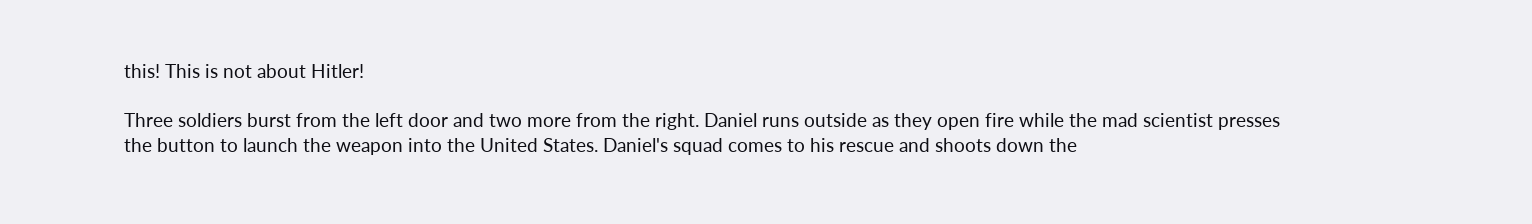this! This is not about Hitler!

Three soldiers burst from the left door and two more from the right. Daniel runs outside as they open fire while the mad scientist presses the button to launch the weapon into the United States. Daniel's squad comes to his rescue and shoots down the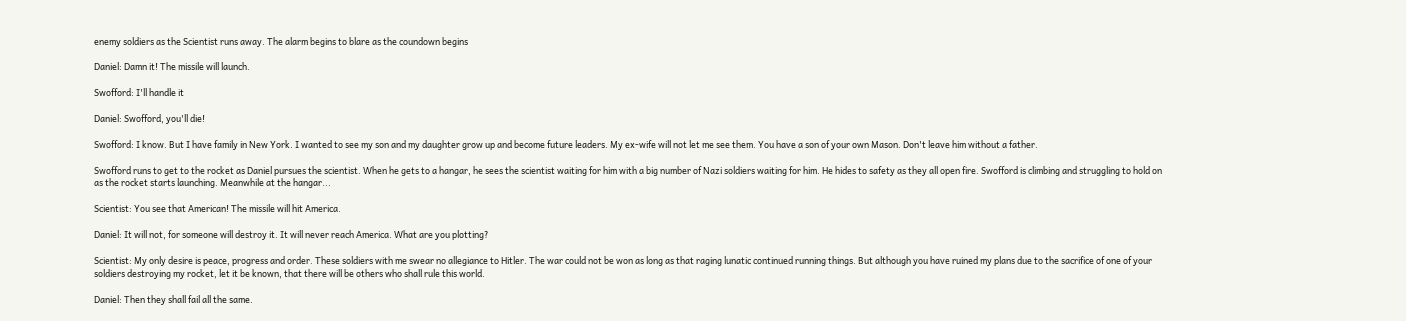enemy soldiers as the Scientist runs away. The alarm begins to blare as the coundown begins

Daniel: Damn it! The missile will launch.

Swofford: I'll handle it

Daniel: Swofford, you'll die!

Swofford: I know. But I have family in New York. I wanted to see my son and my daughter grow up and become future leaders. My ex-wife will not let me see them. You have a son of your own Mason. Don't leave him without a father.

Swofford runs to get to the rocket as Daniel pursues the scientist. When he gets to a hangar, he sees the scientist waiting for him with a big number of Nazi soldiers waiting for him. He hides to safety as they all open fire. Swofford is climbing and struggling to hold on as the rocket starts launching. Meanwhile at the hangar...

Scientist: You see that American! The missile will hit America.

Daniel: It will not, for someone will destroy it. It will never reach America. What are you plotting?

Scientist: My only desire is peace, progress and order. These soldiers with me swear no allegiance to Hitler. The war could not be won as long as that raging lunatic continued running things. But although you have ruined my plans due to the sacrifice of one of your soldiers destroying my rocket, let it be known, that there will be others who shall rule this world.

Daniel: Then they shall fail all the same.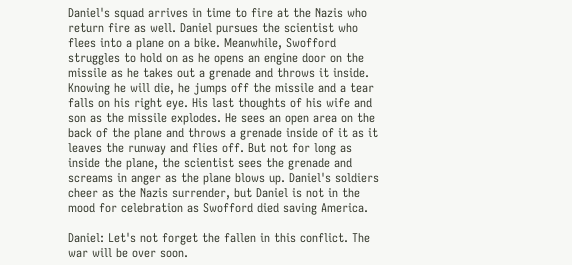Daniel's squad arrives in time to fire at the Nazis who return fire as well. Daniel pursues the scientist who flees into a plane on a bike. Meanwhile, Swofford struggles to hold on as he opens an engine door on the missile as he takes out a grenade and throws it inside. Knowing he will die, he jumps off the missile and a tear falls on his right eye. His last thoughts of his wife and son as the missile explodes. He sees an open area on the back of the plane and throws a grenade inside of it as it leaves the runway and flies off. But not for long as inside the plane, the scientist sees the grenade and screams in anger as the plane blows up. Daniel's soldiers cheer as the Nazis surrender, but Daniel is not in the mood for celebration as Swofford died saving America.

Daniel: Let's not forget the fallen in this conflict. The war will be over soon.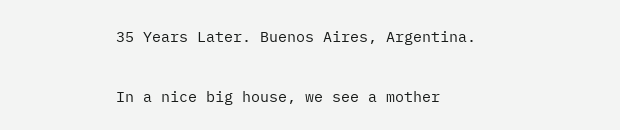35 Years Later. Buenos Aires, Argentina.

In a nice big house, we see a mother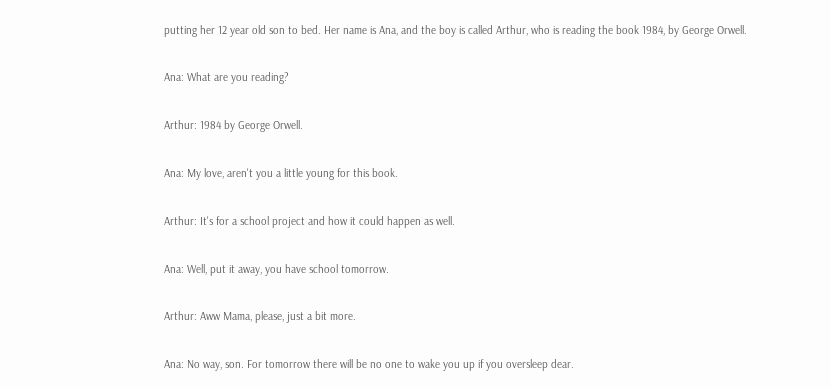putting her 12 year old son to bed. Her name is Ana, and the boy is called Arthur, who is reading the book 1984, by George Orwell.

Ana: What are you reading?

Arthur: 1984 by George Orwell.

Ana: My love, aren't you a little young for this book.

Arthur: It's for a school project and how it could happen as well.

Ana: Well, put it away, you have school tomorrow.

Arthur: Aww Mama, please, just a bit more.

Ana: No way, son. For tomorrow there will be no one to wake you up if you oversleep dear.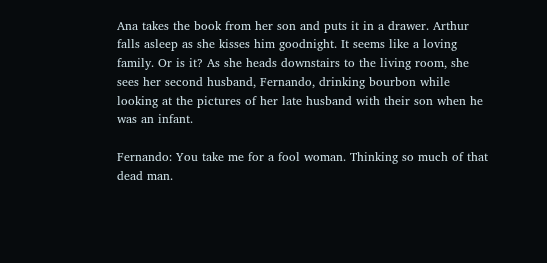Ana takes the book from her son and puts it in a drawer. Arthur falls asleep as she kisses him goodnight. It seems like a loving family. Or is it? As she heads downstairs to the living room, she sees her second husband, Fernando, drinking bourbon while looking at the pictures of her late husband with their son when he was an infant.

Fernando: You take me for a fool woman. Thinking so much of that dead man.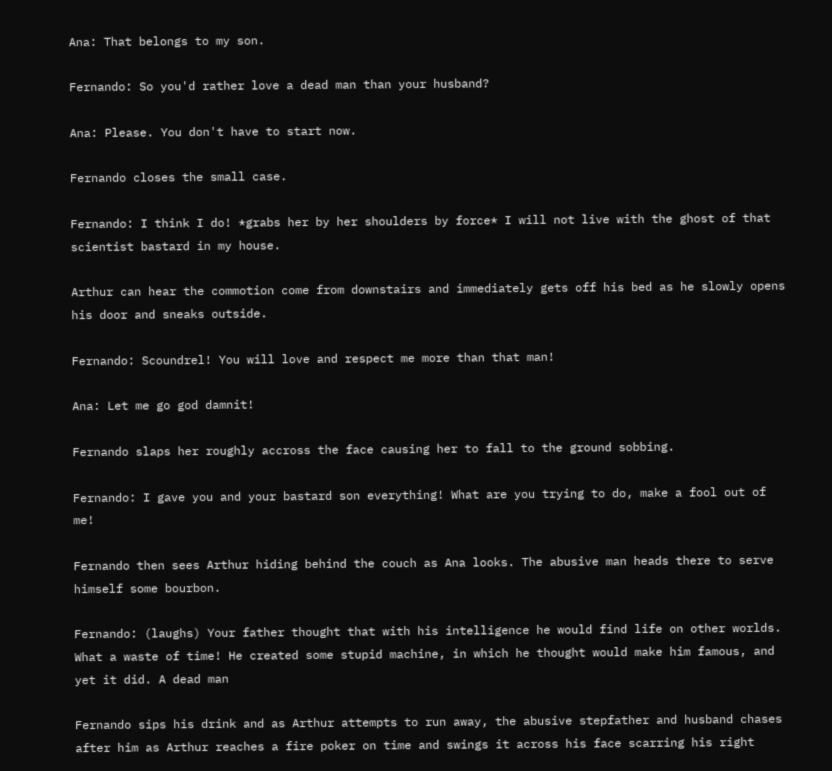Ana: That belongs to my son.

Fernando: So you'd rather love a dead man than your husband?

Ana: Please. You don't have to start now.

Fernando closes the small case.

Fernando: I think I do! *grabs her by her shoulders by force* I will not live with the ghost of that scientist bastard in my house.

Arthur can hear the commotion come from downstairs and immediately gets off his bed as he slowly opens his door and sneaks outside.

Fernando: Scoundrel! You will love and respect me more than that man!

Ana: Let me go god damnit!

Fernando slaps her roughly accross the face causing her to fall to the ground sobbing.

Fernando: I gave you and your bastard son everything! What are you trying to do, make a fool out of me!

Fernando then sees Arthur hiding behind the couch as Ana looks. The abusive man heads there to serve himself some bourbon.

Fernando: (laughs) Your father thought that with his intelligence he would find life on other worlds. What a waste of time! He created some stupid machine, in which he thought would make him famous, and yet it did. A dead man

Fernando sips his drink and as Arthur attempts to run away, the abusive stepfather and husband chases after him as Arthur reaches a fire poker on time and swings it across his face scarring his right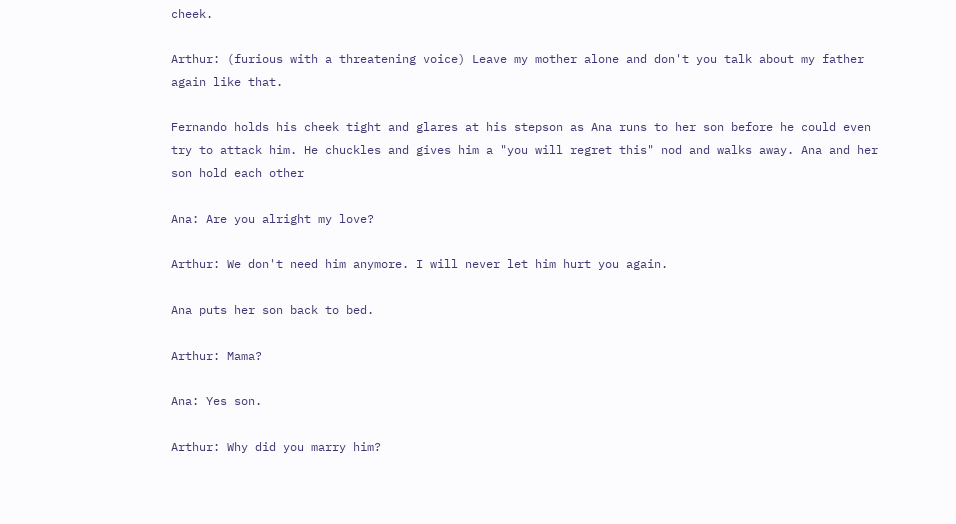cheek.

Arthur: (furious with a threatening voice) Leave my mother alone and don't you talk about my father again like that.

Fernando holds his cheek tight and glares at his stepson as Ana runs to her son before he could even try to attack him. He chuckles and gives him a "you will regret this" nod and walks away. Ana and her son hold each other

Ana: Are you alright my love?

Arthur: We don't need him anymore. I will never let him hurt you again.

Ana puts her son back to bed.

Arthur: Mama?

Ana: Yes son.

Arthur: Why did you marry him?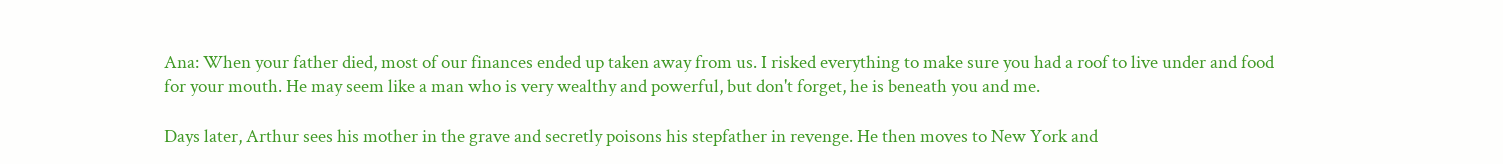Ana: When your father died, most of our finances ended up taken away from us. I risked everything to make sure you had a roof to live under and food for your mouth. He may seem like a man who is very wealthy and powerful, but don't forget, he is beneath you and me.

Days later, Arthur sees his mother in the grave and secretly poisons his stepfather in revenge. He then moves to New York and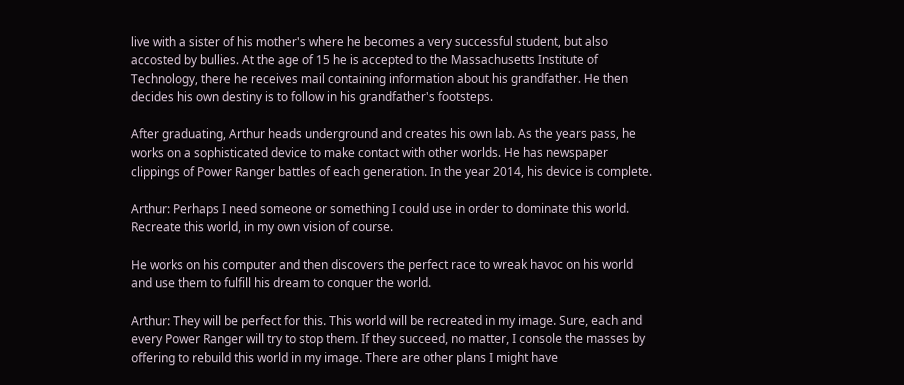live with a sister of his mother's where he becomes a very successful student, but also accosted by bullies. At the age of 15 he is accepted to the Massachusetts Institute of Technology, there he receives mail containing information about his grandfather. He then decides his own destiny is to follow in his grandfather's footsteps.

After graduating, Arthur heads underground and creates his own lab. As the years pass, he works on a sophisticated device to make contact with other worlds. He has newspaper clippings of Power Ranger battles of each generation. In the year 2014, his device is complete.

Arthur: Perhaps I need someone or something I could use in order to dominate this world. Recreate this world, in my own vision of course.

He works on his computer and then discovers the perfect race to wreak havoc on his world and use them to fulfill his dream to conquer the world.

Arthur: They will be perfect for this. This world will be recreated in my image. Sure, each and every Power Ranger will try to stop them. If they succeed, no matter, I console the masses by offering to rebuild this world in my image. There are other plans I might have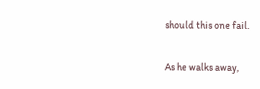should this one fail.

As he walks away,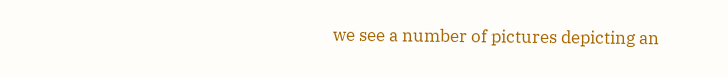we see a number of pictures depicting an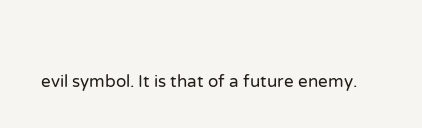evil symbol. It is that of a future enemy.